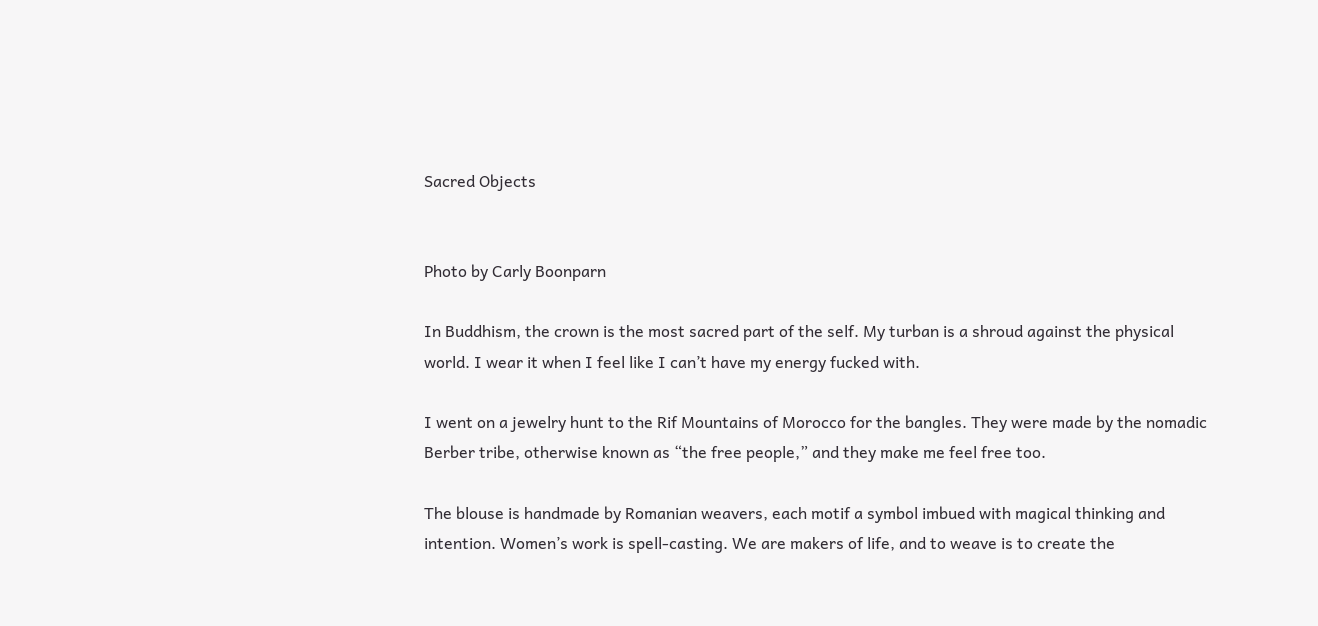Sacred Objects


Photo by Carly Boonparn

In Buddhism, the crown is the most sacred part of the self. My turban is a shroud against the physical world. I wear it when I feel like I can’t have my energy fucked with.

I went on a jewelry hunt to the Rif Mountains of Morocco for the bangles. They were made by the nomadic Berber tribe, otherwise known as “the free people,” and they make me feel free too.

The blouse is handmade by Romanian weavers, each motif a symbol imbued with magical thinking and intention. Women’s work is spell-casting. We are makers of life, and to weave is to create the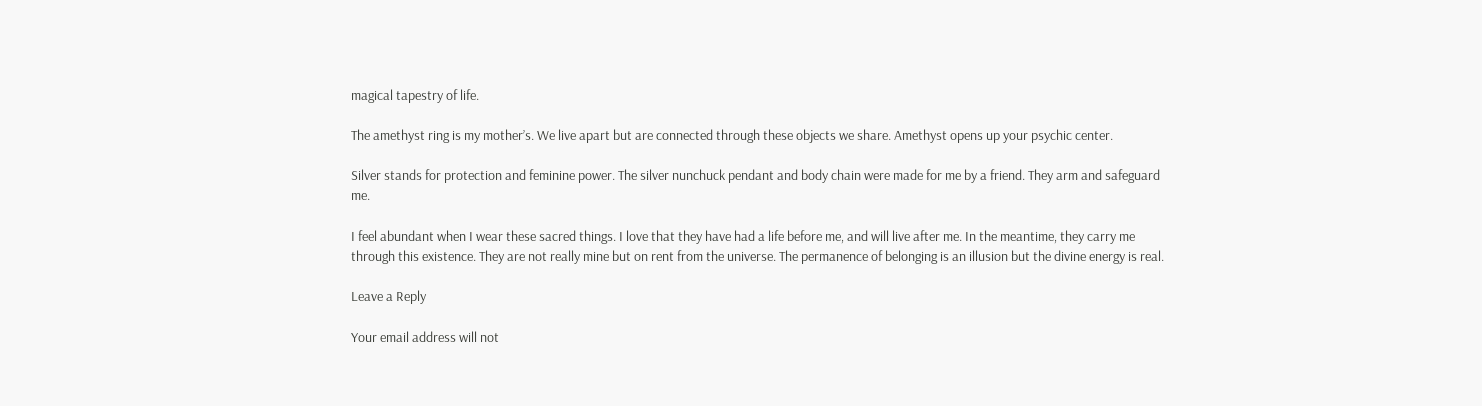magical tapestry of life.

The amethyst ring is my mother’s. We live apart but are connected through these objects we share. Amethyst opens up your psychic center.

Silver stands for protection and feminine power. The silver nunchuck pendant and body chain were made for me by a friend. They arm and safeguard me.

I feel abundant when I wear these sacred things. I love that they have had a life before me, and will live after me. In the meantime, they carry me through this existence. They are not really mine but on rent from the universe. The permanence of belonging is an illusion but the divine energy is real.

Leave a Reply

Your email address will not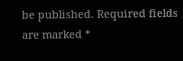be published. Required fields are marked *